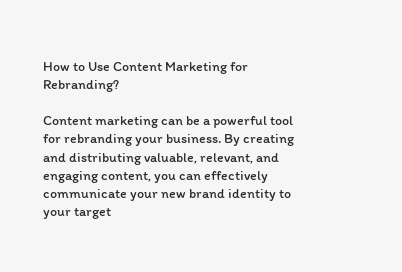How to Use Content Marketing for Rebranding?

Content marketing can be a powerful tool for rebranding your business. By creating and distributing valuable, relevant, and engaging content, you can effectively communicate your new brand identity to your target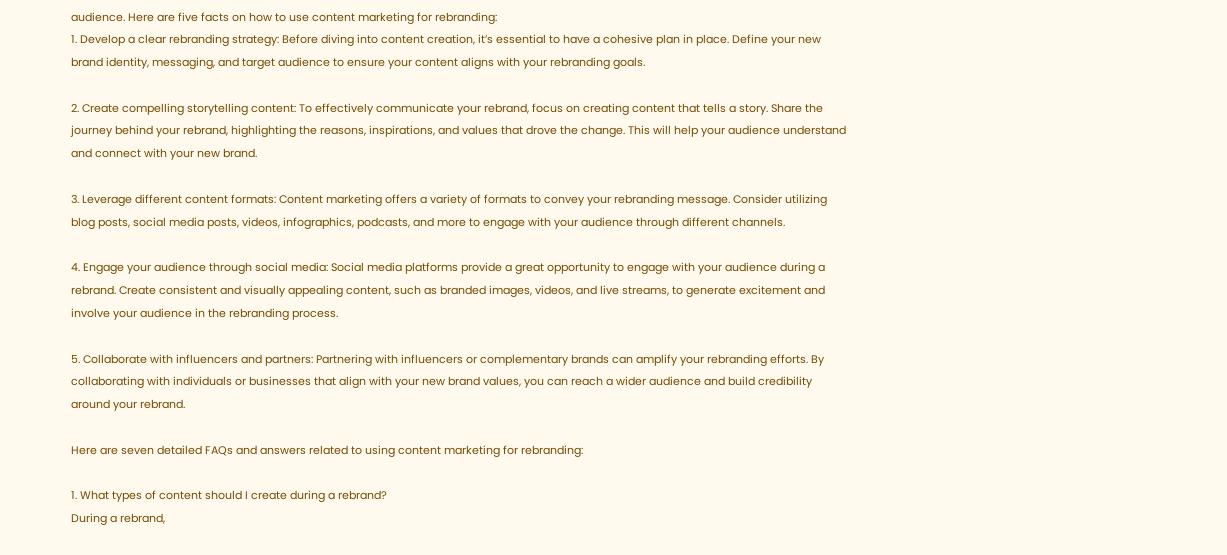audience. Here are five facts on how to use content marketing for rebranding:
1. Develop a clear rebranding strategy: Before diving into content creation, it’s essential to have a cohesive plan in place. Define your new brand identity, messaging, and target audience to ensure your content aligns with your rebranding goals.

2. Create compelling storytelling content: To effectively communicate your rebrand, focus on creating content that tells a story. Share the journey behind your rebrand, highlighting the reasons, inspirations, and values that drove the change. This will help your audience understand and connect with your new brand.

3. Leverage different content formats: Content marketing offers a variety of formats to convey your rebranding message. Consider utilizing blog posts, social media posts, videos, infographics, podcasts, and more to engage with your audience through different channels.

4. Engage your audience through social media: Social media platforms provide a great opportunity to engage with your audience during a rebrand. Create consistent and visually appealing content, such as branded images, videos, and live streams, to generate excitement and involve your audience in the rebranding process.

5. Collaborate with influencers and partners: Partnering with influencers or complementary brands can amplify your rebranding efforts. By collaborating with individuals or businesses that align with your new brand values, you can reach a wider audience and build credibility around your rebrand.

Here are seven detailed FAQs and answers related to using content marketing for rebranding:

1. What types of content should I create during a rebrand?
During a rebrand,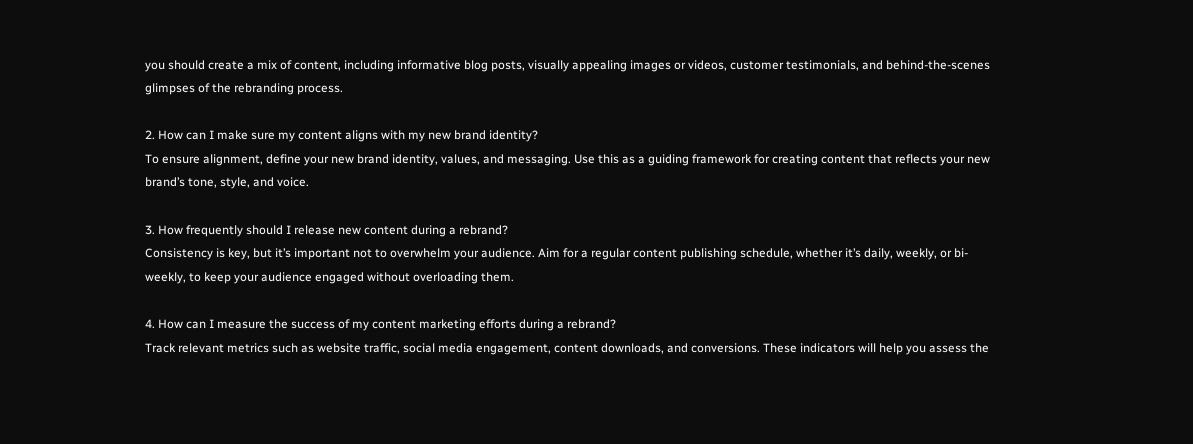you should create a mix of content, including informative blog posts, visually appealing images or videos, customer testimonials, and behind-the-scenes glimpses of the rebranding process.

2. How can I make sure my content aligns with my new brand identity?
To ensure alignment, define your new brand identity, values, and messaging. Use this as a guiding framework for creating content that reflects your new brand’s tone, style, and voice.

3. How frequently should I release new content during a rebrand?
Consistency is key, but it’s important not to overwhelm your audience. Aim for a regular content publishing schedule, whether it’s daily, weekly, or bi-weekly, to keep your audience engaged without overloading them.

4. How can I measure the success of my content marketing efforts during a rebrand?
Track relevant metrics such as website traffic, social media engagement, content downloads, and conversions. These indicators will help you assess the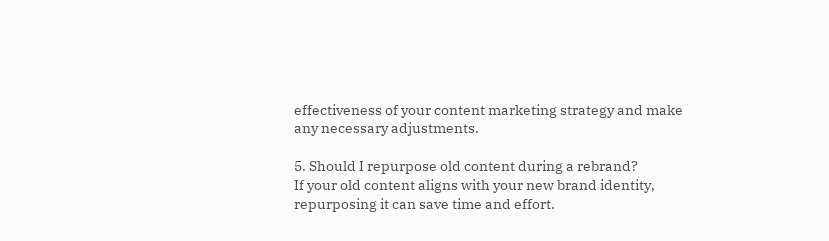effectiveness of your content marketing strategy and make any necessary adjustments.

5. Should I repurpose old content during a rebrand?
If your old content aligns with your new brand identity, repurposing it can save time and effort.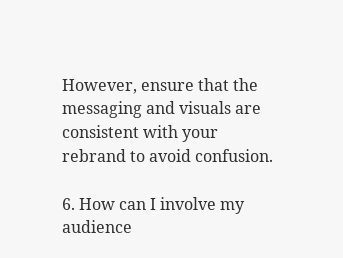However, ensure that the messaging and visuals are consistent with your rebrand to avoid confusion.

6. How can I involve my audience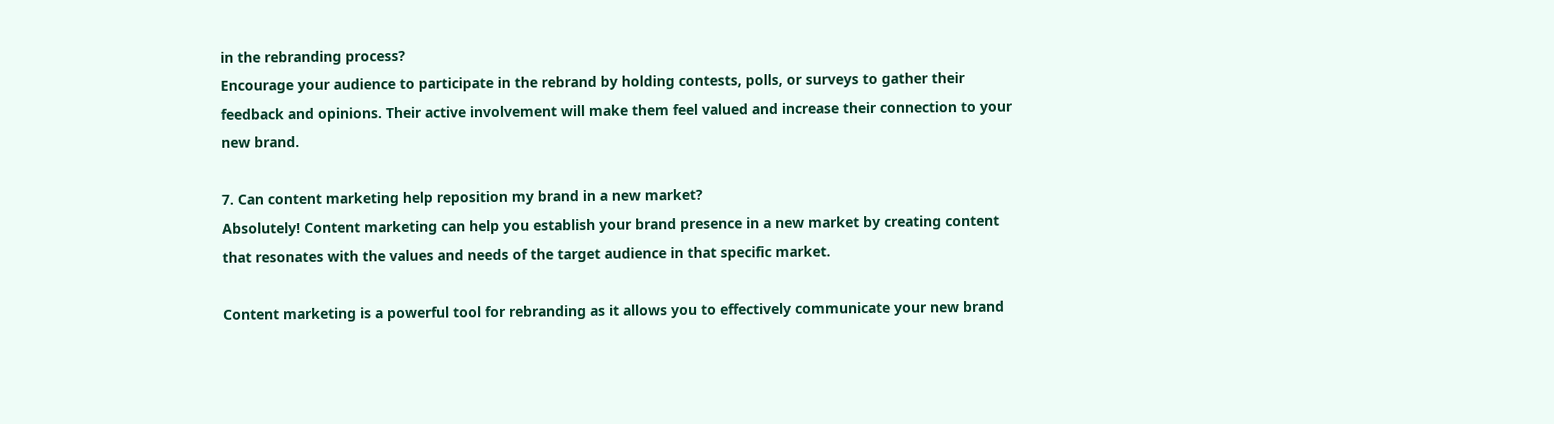in the rebranding process?
Encourage your audience to participate in the rebrand by holding contests, polls, or surveys to gather their feedback and opinions. Their active involvement will make them feel valued and increase their connection to your new brand.

7. Can content marketing help reposition my brand in a new market?
Absolutely! Content marketing can help you establish your brand presence in a new market by creating content that resonates with the values and needs of the target audience in that specific market.

Content marketing is a powerful tool for rebranding as it allows you to effectively communicate your new brand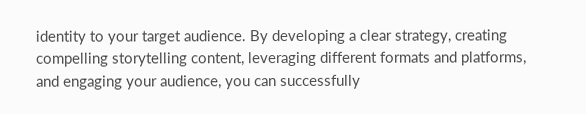identity to your target audience. By developing a clear strategy, creating compelling storytelling content, leveraging different formats and platforms, and engaging your audience, you can successfully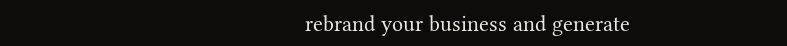rebrand your business and generate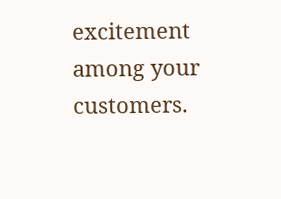excitement among your customers.